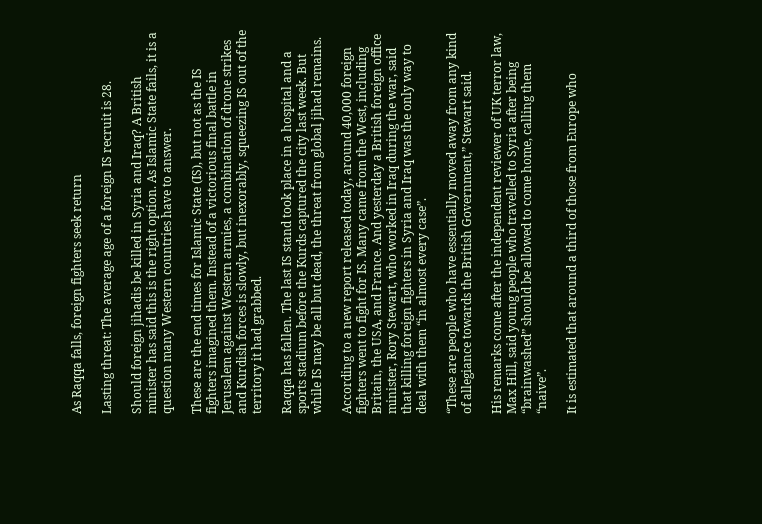As Raqqa falls, foreign fighters seek return

Lasting threat: The average age of a foreign IS recruit is 28.

Should foreign jihadis be killed in Syria and Iraq? A British minister has said this is the right option. As Islamic State fails, it is a question many Western countries have to answer.

These are the end times for Islamic State (IS), but not as the IS fighters imagined them. Instead of a victorious final battle in Jerusalem against Western armies, a combination of drone strikes and Kurdish forces is slowly, but inexorably, squeezing IS out of the territory it had grabbed.

Raqqa has fallen. The last IS stand took place in a hospital and a sports stadium before the Kurds captured the city last week. But while IS may be all but dead, the threat from global jihad remains.

According to a new report released today, around 40,000 foreign fighters went to fight for IS. Many came from the West, including Britain, the USA, and France. And yesterday a British foreign office minister, Rory Stewart, who worked in Iraq during the war, said that killing foreign fighters in Syria and Iraq was the only way to deal with them “in almost every case”.

“These are people who have essentially moved away from any kind of allegiance towards the British Government,” Stewart said.

His remarks come after the independent reviewer of UK terror law, Max Hill, said young people who travelled to Syria after being “brainwashed” should be allowed to come home, calling them “naive”.

It is estimated that around a third of those from Europe who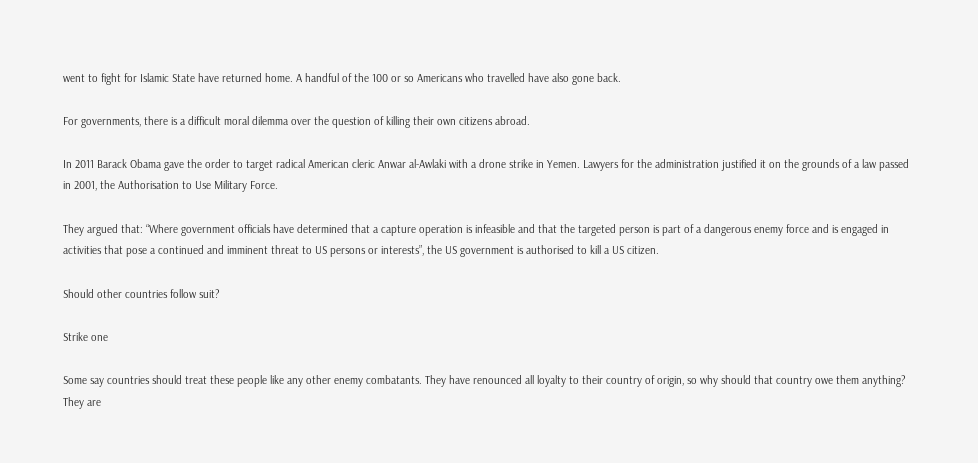went to fight for Islamic State have returned home. A handful of the 100 or so Americans who travelled have also gone back.

For governments, there is a difficult moral dilemma over the question of killing their own citizens abroad.

In 2011 Barack Obama gave the order to target radical American cleric Anwar al-Awlaki with a drone strike in Yemen. Lawyers for the administration justified it on the grounds of a law passed in 2001, the Authorisation to Use Military Force.

They argued that: “Where government officials have determined that a capture operation is infeasible and that the targeted person is part of a dangerous enemy force and is engaged in activities that pose a continued and imminent threat to US persons or interests”, the US government is authorised to kill a US citizen.

Should other countries follow suit?

Strike one

Some say countries should treat these people like any other enemy combatants. They have renounced all loyalty to their country of origin, so why should that country owe them anything? They are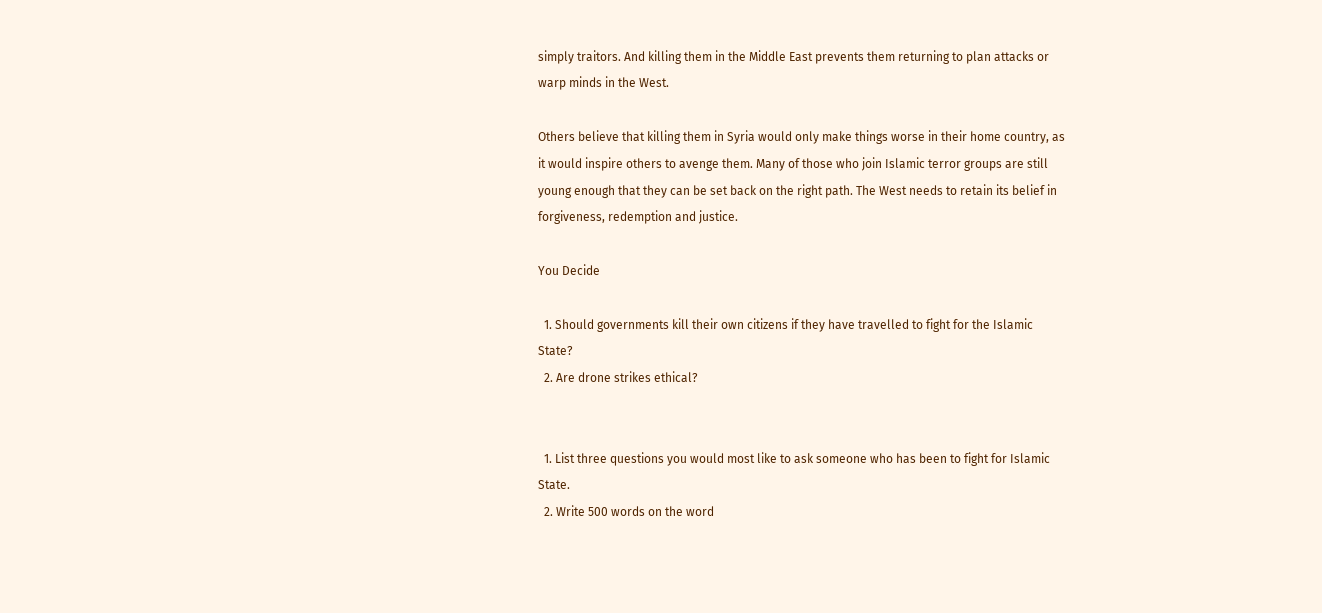simply traitors. And killing them in the Middle East prevents them returning to plan attacks or warp minds in the West.

Others believe that killing them in Syria would only make things worse in their home country, as it would inspire others to avenge them. Many of those who join Islamic terror groups are still young enough that they can be set back on the right path. The West needs to retain its belief in forgiveness, redemption and justice.

You Decide

  1. Should governments kill their own citizens if they have travelled to fight for the Islamic State?
  2. Are drone strikes ethical?


  1. List three questions you would most like to ask someone who has been to fight for Islamic State.
  2. Write 500 words on the word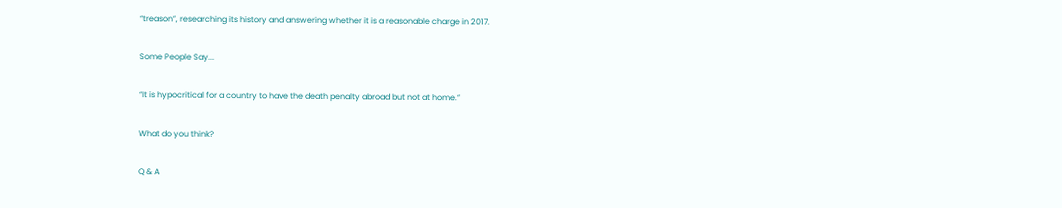“treason”, researching its history and answering whether it is a reasonable charge in 2017.

Some People Say...

“It is hypocritical for a country to have the death penalty abroad but not at home.”

What do you think?

Q & A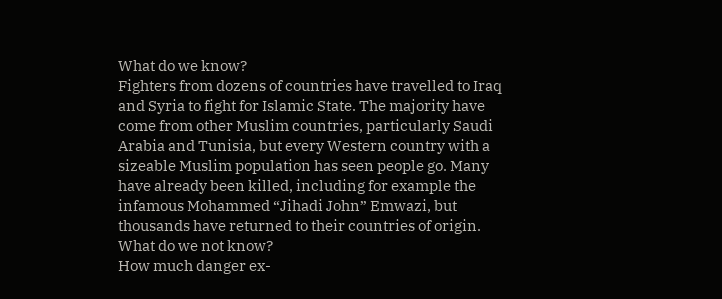What do we know?
Fighters from dozens of countries have travelled to Iraq and Syria to fight for Islamic State. The majority have come from other Muslim countries, particularly Saudi Arabia and Tunisia, but every Western country with a sizeable Muslim population has seen people go. Many have already been killed, including for example the infamous Mohammed “Jihadi John” Emwazi, but thousands have returned to their countries of origin.
What do we not know?
How much danger ex-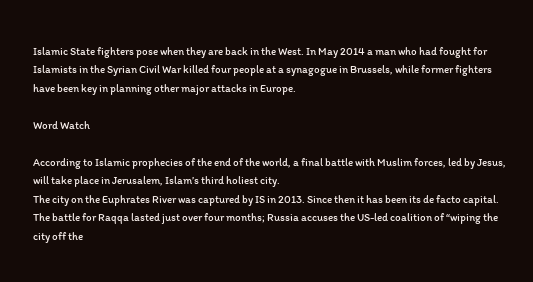Islamic State fighters pose when they are back in the West. In May 2014 a man who had fought for Islamists in the Syrian Civil War killed four people at a synagogue in Brussels, while former fighters have been key in planning other major attacks in Europe.

Word Watch

According to Islamic prophecies of the end of the world, a final battle with Muslim forces, led by Jesus, will take place in Jerusalem, Islam’s third holiest city.
The city on the Euphrates River was captured by IS in 2013. Since then it has been its de facto capital. The battle for Raqqa lasted just over four months; Russia accuses the US-led coalition of “wiping the city off the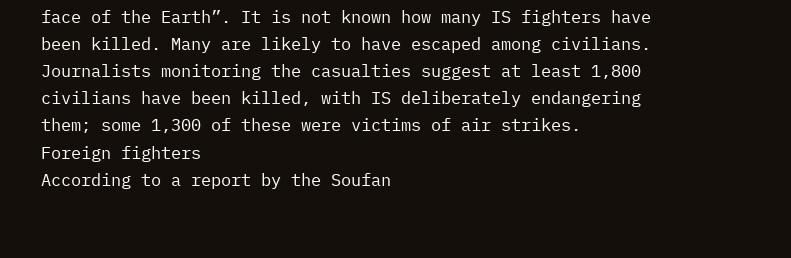face of the Earth”. It is not known how many IS fighters have been killed. Many are likely to have escaped among civilians. Journalists monitoring the casualties suggest at least 1,800 civilians have been killed, with IS deliberately endangering them; some 1,300 of these were victims of air strikes.
Foreign fighters
According to a report by the Soufan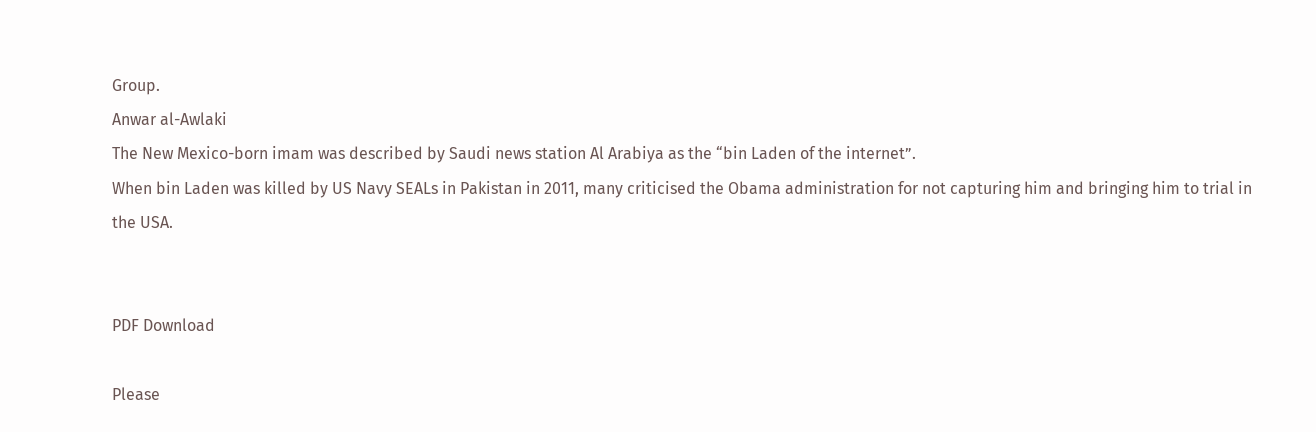Group.
Anwar al-Awlaki
The New Mexico-born imam was described by Saudi news station Al Arabiya as the “bin Laden of the internet”.
When bin Laden was killed by US Navy SEALs in Pakistan in 2011, many criticised the Obama administration for not capturing him and bringing him to trial in the USA.


PDF Download

Please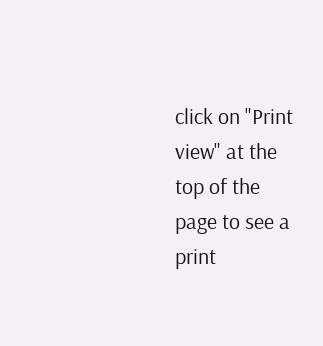click on "Print view" at the top of the page to see a print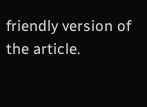friendly version of the article.